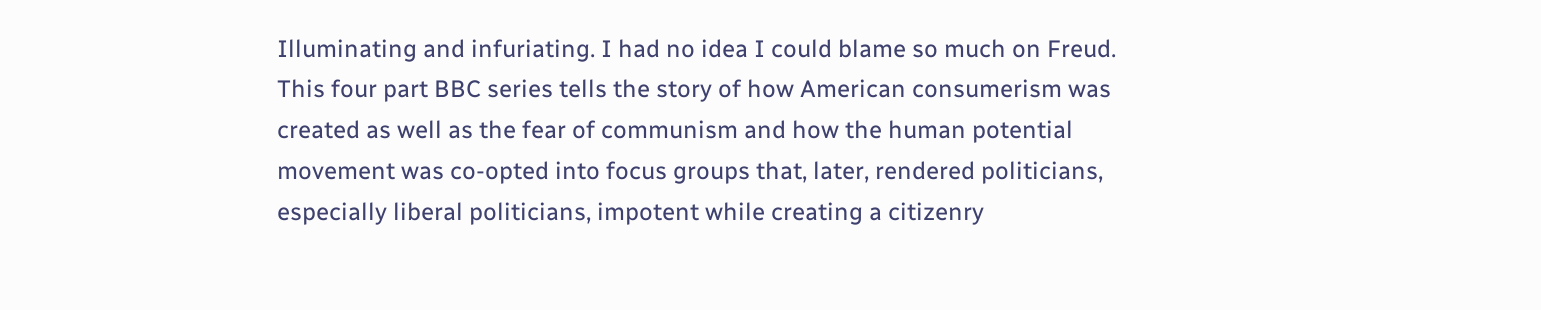Illuminating and infuriating. I had no idea I could blame so much on Freud. This four part BBC series tells the story of how American consumerism was created as well as the fear of communism and how the human potential movement was co-opted into focus groups that, later, rendered politicians, especially liberal politicians, impotent while creating a citizenry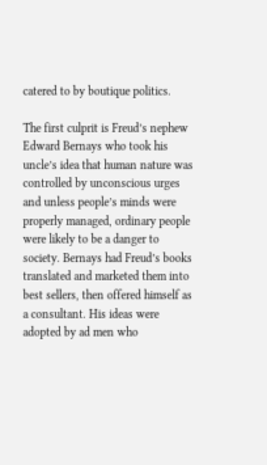catered to by boutique politics.

The first culprit is Freud’s nephew Edward Bernays who took his uncle’s idea that human nature was controlled by unconscious urges and unless people’s minds were properly managed, ordinary people were likely to be a danger to society. Bernays had Freud’s books translated and marketed them into best sellers, then offered himself as a consultant. His ideas were adopted by ad men who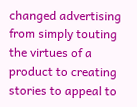changed advertising from simply touting the virtues of a product to creating stories to appeal to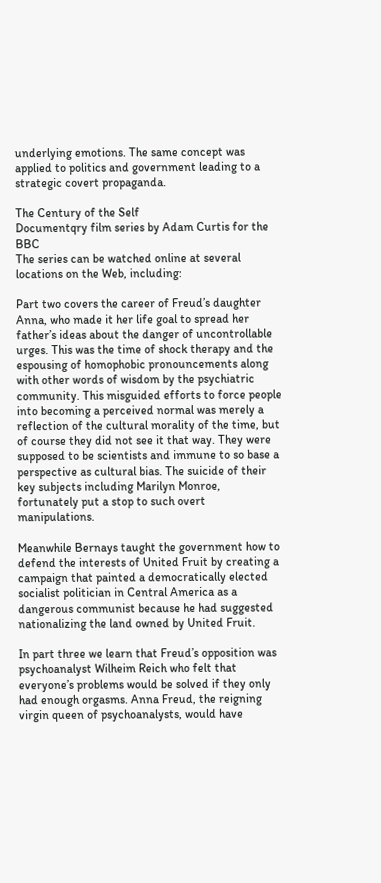underlying emotions. The same concept was applied to politics and government leading to a strategic covert propaganda.

The Century of the Self
Documentqry film series by Adam Curtis for the BBC
The series can be watched online at several locations on the Web, including:

Part two covers the career of Freud’s daughter Anna, who made it her life goal to spread her father’s ideas about the danger of uncontrollable urges. This was the time of shock therapy and the espousing of homophobic pronouncements along with other words of wisdom by the psychiatric community. This misguided efforts to force people into becoming a perceived normal was merely a reflection of the cultural morality of the time, but of course they did not see it that way. They were supposed to be scientists and immune to so base a perspective as cultural bias. The suicide of their key subjects including Marilyn Monroe, fortunately put a stop to such overt manipulations.

Meanwhile Bernays taught the government how to defend the interests of United Fruit by creating a campaign that painted a democratically elected socialist politician in Central America as a dangerous communist because he had suggested nationalizing the land owned by United Fruit.

In part three we learn that Freud’s opposition was psychoanalyst Wilheim Reich who felt that everyone’s problems would be solved if they only had enough orgasms. Anna Freud, the reigning virgin queen of psychoanalysts, would have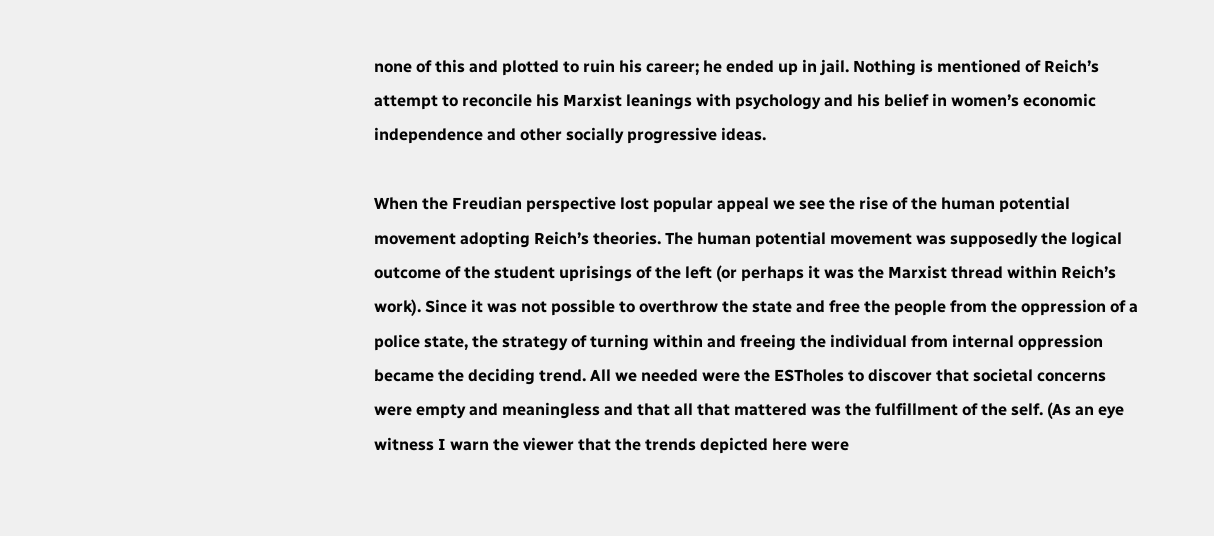none of this and plotted to ruin his career; he ended up in jail. Nothing is mentioned of Reich’s attempt to reconcile his Marxist leanings with psychology and his belief in women’s economic independence and other socially progressive ideas.

When the Freudian perspective lost popular appeal we see the rise of the human potential movement adopting Reich’s theories. The human potential movement was supposedly the logical outcome of the student uprisings of the left (or perhaps it was the Marxist thread within Reich’s work). Since it was not possible to overthrow the state and free the people from the oppression of a police state, the strategy of turning within and freeing the individual from internal oppression became the deciding trend. All we needed were the ESTholes to discover that societal concerns were empty and meaningless and that all that mattered was the fulfillment of the self. (As an eye witness I warn the viewer that the trends depicted here were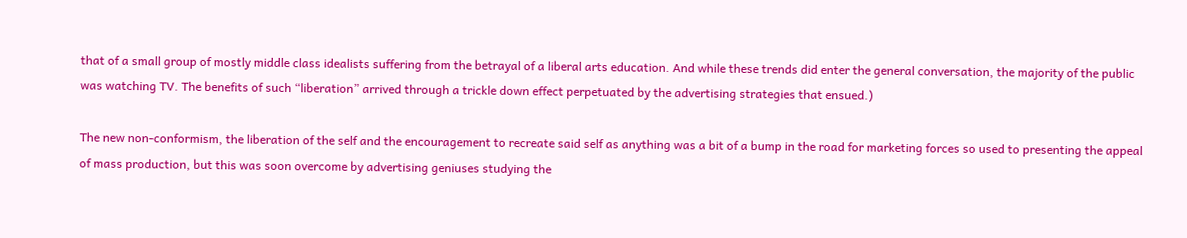that of a small group of mostly middle class idealists suffering from the betrayal of a liberal arts education. And while these trends did enter the general conversation, the majority of the public was watching TV. The benefits of such “liberation” arrived through a trickle down effect perpetuated by the advertising strategies that ensued.)

The new non-conformism, the liberation of the self and the encouragement to recreate said self as anything was a bit of a bump in the road for marketing forces so used to presenting the appeal of mass production, but this was soon overcome by advertising geniuses studying the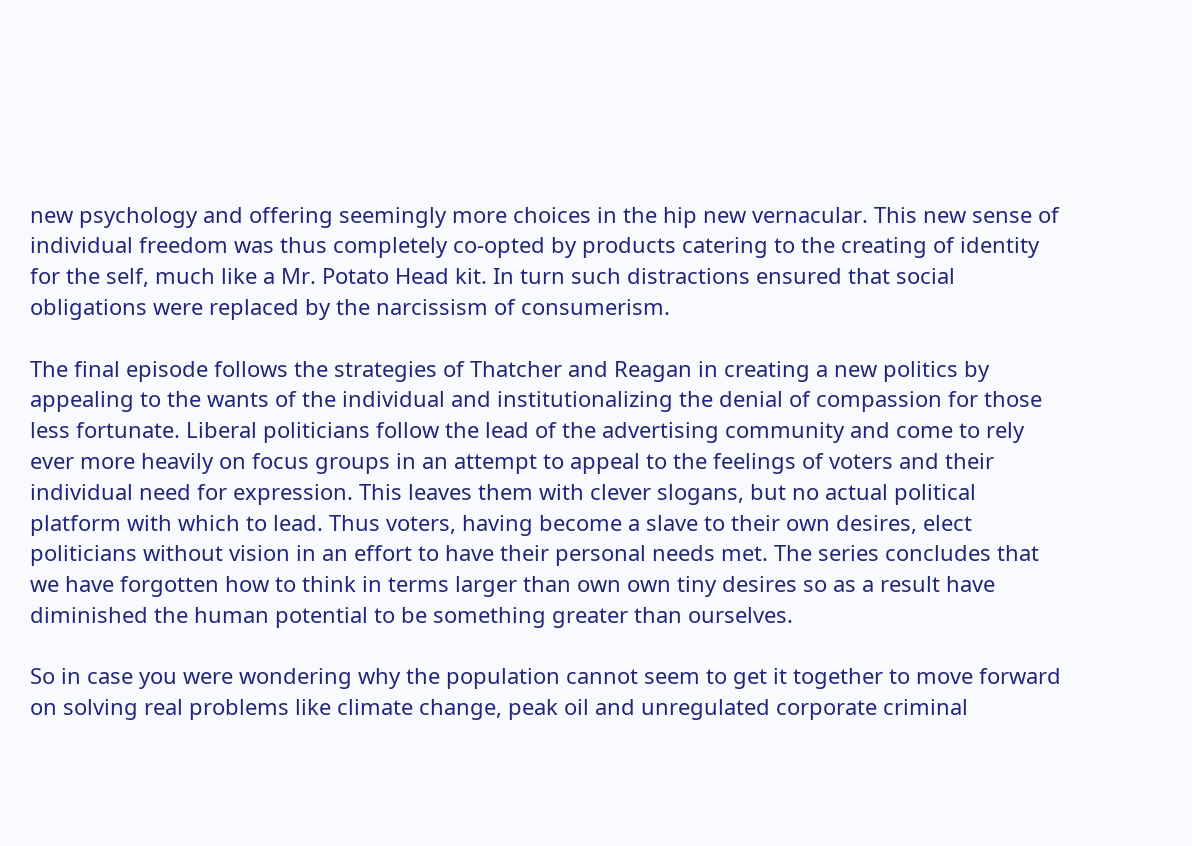new psychology and offering seemingly more choices in the hip new vernacular. This new sense of individual freedom was thus completely co-opted by products catering to the creating of identity for the self, much like a Mr. Potato Head kit. In turn such distractions ensured that social obligations were replaced by the narcissism of consumerism.

The final episode follows the strategies of Thatcher and Reagan in creating a new politics by appealing to the wants of the individual and institutionalizing the denial of compassion for those less fortunate. Liberal politicians follow the lead of the advertising community and come to rely ever more heavily on focus groups in an attempt to appeal to the feelings of voters and their individual need for expression. This leaves them with clever slogans, but no actual political platform with which to lead. Thus voters, having become a slave to their own desires, elect politicians without vision in an effort to have their personal needs met. The series concludes that we have forgotten how to think in terms larger than own own tiny desires so as a result have diminished the human potential to be something greater than ourselves.

So in case you were wondering why the population cannot seem to get it together to move forward on solving real problems like climate change, peak oil and unregulated corporate criminal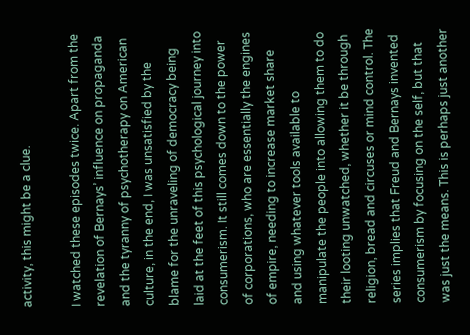activity, this might be a clue.

I watched these episodes twice. Apart from the revelation of Bernays’ influence on propaganda and the tyranny of psychotherapy on American culture, in the end, I was unsatisfied by the blame for the unraveling of democracy being laid at the feet of this psychological journey into consumerism. It still comes down to the power of corporations, who are essentially the engines of empire, needing to increase market share and using whatever tools available to manipulate the people into allowing them to do their looting unwatched, whether it be through religion, bread and circuses or mind control. The series implies that Freud and Bernays invented consumerism by focusing on the self, but that was just the means. This is perhaps just another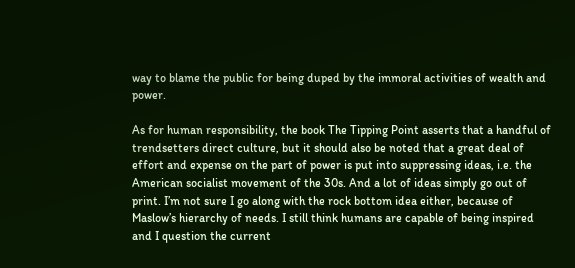way to blame the public for being duped by the immoral activities of wealth and power.

As for human responsibility, the book The Tipping Point asserts that a handful of trendsetters direct culture, but it should also be noted that a great deal of effort and expense on the part of power is put into suppressing ideas, i.e. the American socialist movement of the 30s. And a lot of ideas simply go out of print. I’m not sure I go along with the rock bottom idea either, because of Maslow’s hierarchy of needs. I still think humans are capable of being inspired and I question the current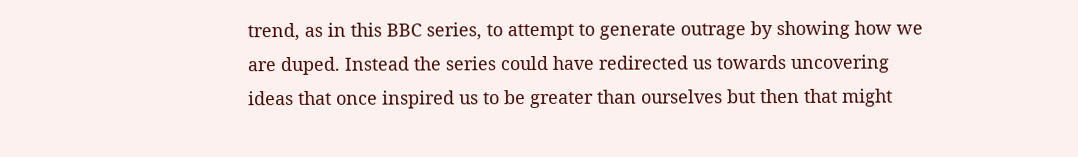trend, as in this BBC series, to attempt to generate outrage by showing how we are duped. Instead the series could have redirected us towards uncovering ideas that once inspired us to be greater than ourselves but then that might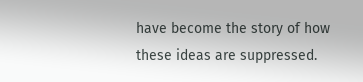have become the story of how these ideas are suppressed.